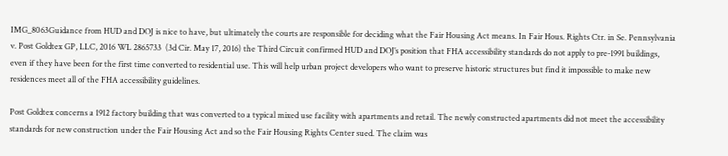IMG_8063Guidance from HUD and DOJ is nice to have, but ultimately the courts are responsible for deciding what the Fair Housing Act means. In Fair Hous. Rights Ctr. in Se. Pennsylvania v. Post Goldtex GP, LLC, 2016 WL 2865733  (3d Cir. May 17, 2016) the Third Circuit confirmed HUD and DOJ’s position that FHA accessibility standards do not apply to pre-1991 buildings, even if they have been for the first time converted to residential use. This will help urban project developers who want to preserve historic structures but find it impossible to make new residences meet all of the FHA accessibility guidelines.

Post Goldtex concerns a 1912 factory building that was converted to a typical mixed use facility with apartments and retail. The newly constructed apartments did not meet the accessibility standards for new construction under the Fair Housing Act and so the Fair Housing Rights Center sued. The claim was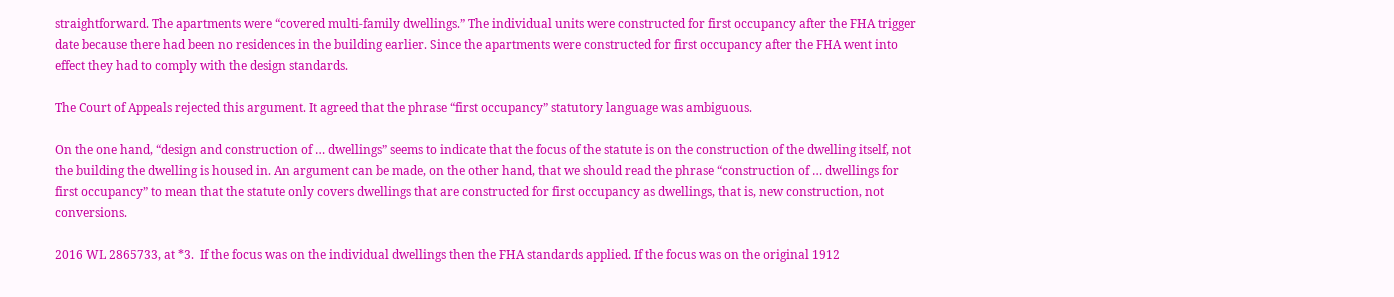straightforward. The apartments were “covered multi-family dwellings.” The individual units were constructed for first occupancy after the FHA trigger date because there had been no residences in the building earlier. Since the apartments were constructed for first occupancy after the FHA went into effect they had to comply with the design standards.

The Court of Appeals rejected this argument. It agreed that the phrase “first occupancy” statutory language was ambiguous.

On the one hand, “design and construction of … dwellings” seems to indicate that the focus of the statute is on the construction of the dwelling itself, not the building the dwelling is housed in. An argument can be made, on the other hand, that we should read the phrase “construction of … dwellings for first occupancy” to mean that the statute only covers dwellings that are constructed for first occupancy as dwellings, that is, new construction, not conversions.

2016 WL 2865733, at *3.  If the focus was on the individual dwellings then the FHA standards applied. If the focus was on the original 1912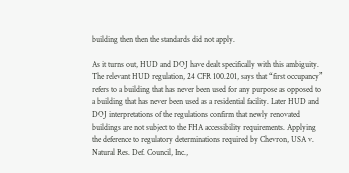building then then the standards did not apply.

As it turns out, HUD and DOJ have dealt specifically with this ambiguity. The relevant HUD regulation, 24 CFR 100.201, says that “first occupancy” refers to a building that has never been used for any purpose as opposed to a building that has never been used as a residential facility. Later HUD and DOJ interpretations of the regulations confirm that newly renovated buildings are not subject to the FHA accessibility requirements. Applying the deference to regulatory determinations required by Chevron, USA v. Natural Res. Def. Council, Inc.,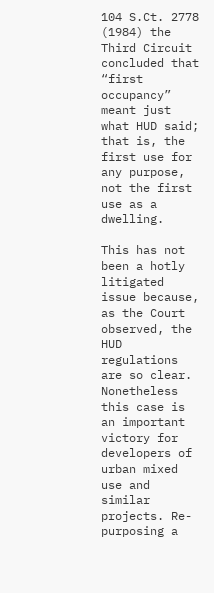104 S.Ct. 2778 (1984) the Third Circuit concluded that “first occupancy” meant just what HUD said; that is, the first use for any purpose, not the first use as a dwelling.

This has not been a hotly litigated issue because, as the Court observed, the HUD regulations are so clear. Nonetheless this case is an important victory for developers of urban mixed use and similar projects. Re-purposing a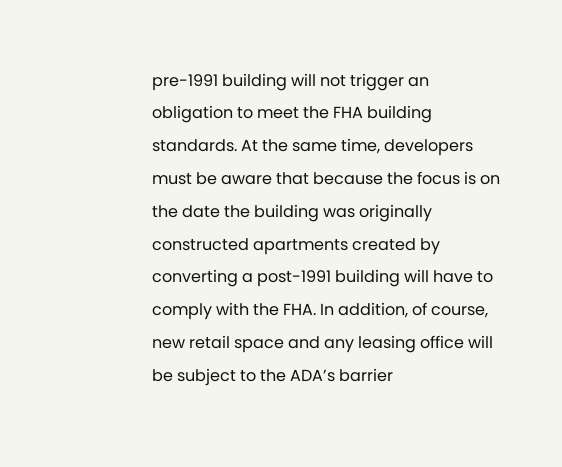pre-1991 building will not trigger an obligation to meet the FHA building standards. At the same time, developers must be aware that because the focus is on the date the building was originally constructed apartments created by converting a post-1991 building will have to comply with the FHA. In addition, of course, new retail space and any leasing office will be subject to the ADA’s barrier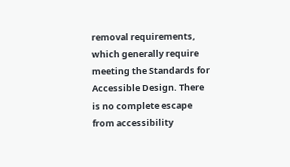removal requirements, which generally require meeting the Standards for Accessible Design. There is no complete escape from accessibility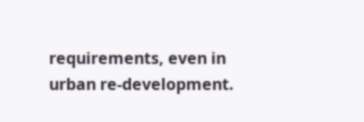requirements, even in urban re-development.